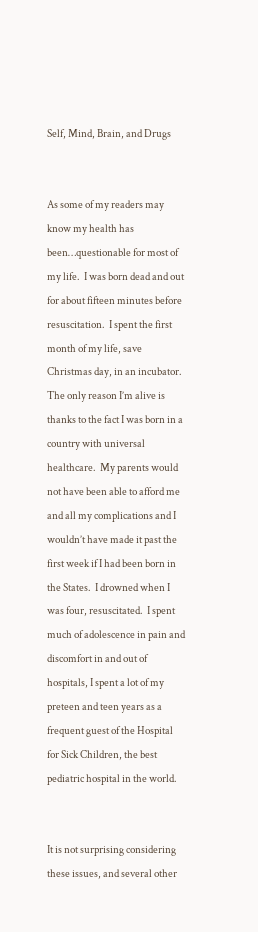Self, Mind, Brain, and Drugs


As some of my readers may know my health has been…questionable for most of my life.  I was born dead and out for about fifteen minutes before resuscitation.  I spent the first month of my life, save Christmas day, in an incubator.  The only reason I’m alive is thanks to the fact I was born in a country with universal healthcare.  My parents would not have been able to afford me and all my complications and I wouldn’t have made it past the first week if I had been born in the States.  I drowned when I was four, resuscitated.  I spent much of adolescence in pain and discomfort in and out of hospitals, I spent a lot of my preteen and teen years as a frequent guest of the Hospital for Sick Children, the best pediatric hospital in the world.


It is not surprising considering these issues, and several other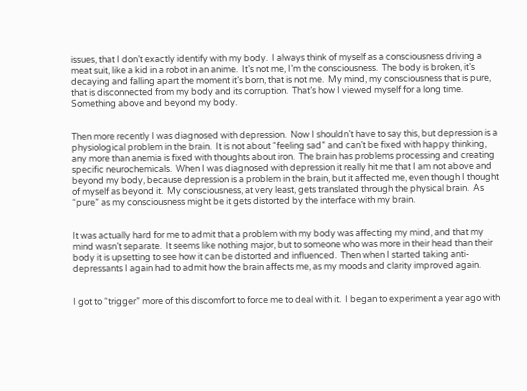issues, that I don’t exactly identify with my body.  I always think of myself as a consciousness driving a meat suit, like a kid in a robot in an anime.  It’s not me, I’m the consciousness.  The body is broken, it’s decaying and falling apart the moment it’s born, that is not me.  My mind, my consciousness that is pure, that is disconnected from my body and its corruption.  That’s how I viewed myself for a long time.  Something above and beyond my body.


Then more recently I was diagnosed with depression.  Now I shouldn’t have to say this, but depression is a physiological problem in the brain.  It is not about “feeling sad” and can’t be fixed with happy thinking, any more than anemia is fixed with thoughts about iron.  The brain has problems processing and creating specific neurochemicals.  When I was diagnosed with depression it really hit me that I am not above and beyond my body, because depression is a problem in the brain, but it affected me, even though I thought of myself as beyond it.  My consciousness, at very least, gets translated through the physical brain.  As “pure” as my consciousness might be it gets distorted by the interface with my brain.


It was actually hard for me to admit that a problem with my body was affecting my mind, and that my mind wasn’t separate.  It seems like nothing major, but to someone who was more in their head than their body it is upsetting to see how it can be distorted and influenced.  Then when I started taking anti-depressants I again had to admit how the brain affects me, as my moods and clarity improved again.


I got to “trigger” more of this discomfort to force me to deal with it.  I began to experiment a year ago with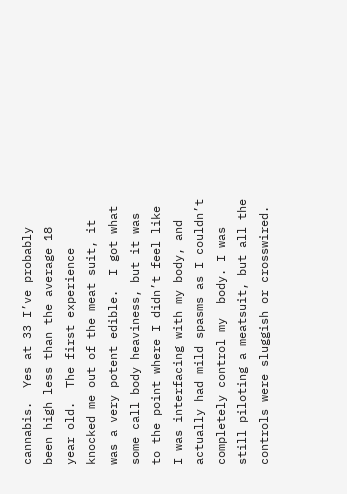cannabis.  Yes at 33 I’ve probably been high less than the average 18 year old.  The first experience knocked me out of the meat suit, it was a very potent edible.  I got what some call body heaviness, but it was to the point where I didn’t feel like I was interfacing with my body, and actually had mild spasms as I couldn’t completely control my  body. I was still piloting a meatsuit, but all the controls were sluggish or crosswired.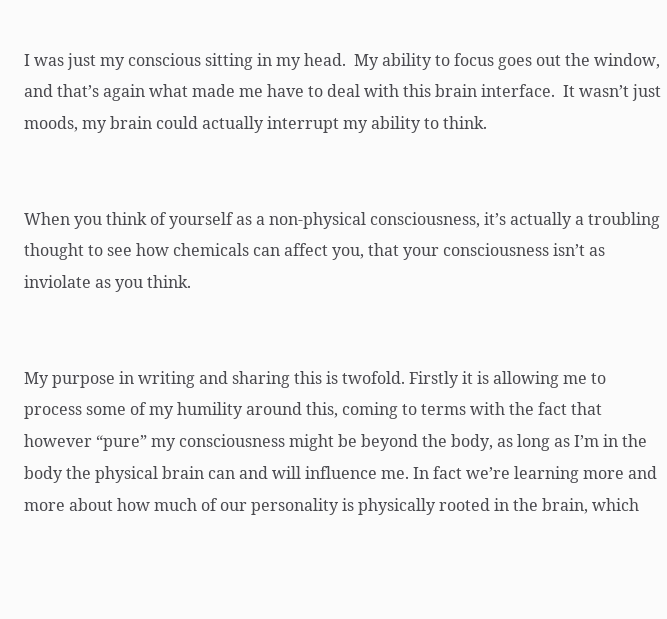I was just my conscious sitting in my head.  My ability to focus goes out the window, and that’s again what made me have to deal with this brain interface.  It wasn’t just moods, my brain could actually interrupt my ability to think.


When you think of yourself as a non-physical consciousness, it’s actually a troubling thought to see how chemicals can affect you, that your consciousness isn’t as inviolate as you think.


My purpose in writing and sharing this is twofold. Firstly it is allowing me to process some of my humility around this, coming to terms with the fact that however “pure” my consciousness might be beyond the body, as long as I’m in the body the physical brain can and will influence me. In fact we’re learning more and more about how much of our personality is physically rooted in the brain, which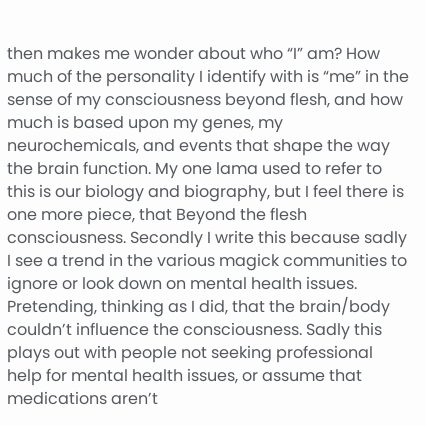then makes me wonder about who “I” am? How much of the personality I identify with is “me” in the sense of my consciousness beyond flesh, and how much is based upon my genes, my neurochemicals, and events that shape the way the brain function. My one lama used to refer to this is our biology and biography, but I feel there is one more piece, that Beyond the flesh consciousness. Secondly I write this because sadly I see a trend in the various magick communities to ignore or look down on mental health issues. Pretending, thinking as I did, that the brain/body couldn’t influence the consciousness. Sadly this plays out with people not seeking professional help for mental health issues, or assume that medications aren’t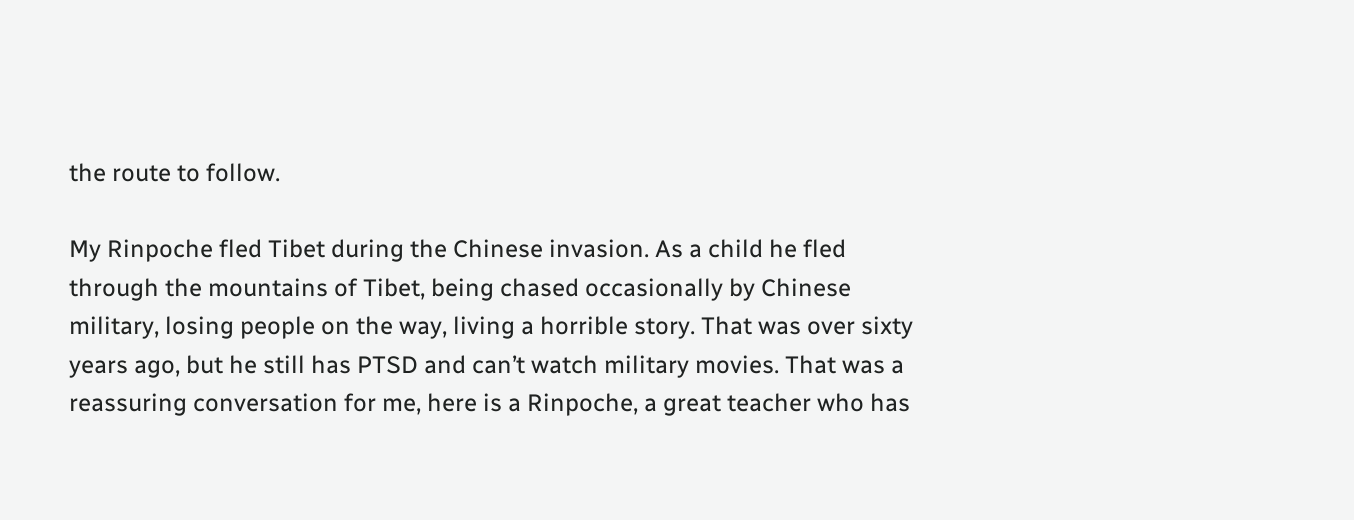the route to follow.

My Rinpoche fled Tibet during the Chinese invasion. As a child he fled through the mountains of Tibet, being chased occasionally by Chinese military, losing people on the way, living a horrible story. That was over sixty years ago, but he still has PTSD and can’t watch military movies. That was a reassuring conversation for me, here is a Rinpoche, a great teacher who has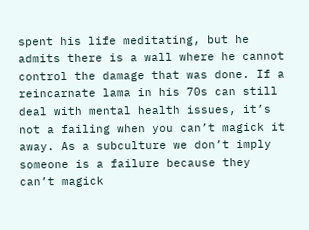spent his life meditating, but he admits there is a wall where he cannot control the damage that was done. If a reincarnate lama in his 70s can still deal with mental health issues, it’s not a failing when you can’t magick it away. As a subculture we don’t imply someone is a failure because they can’t magick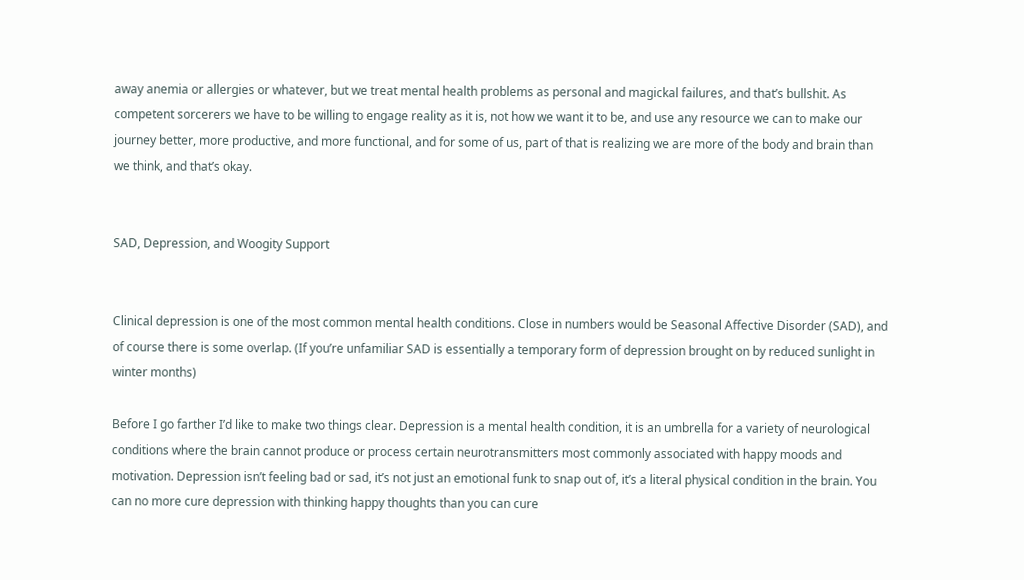away anemia or allergies or whatever, but we treat mental health problems as personal and magickal failures, and that’s bullshit. As competent sorcerers we have to be willing to engage reality as it is, not how we want it to be, and use any resource we can to make our journey better, more productive, and more functional, and for some of us, part of that is realizing we are more of the body and brain than we think, and that’s okay.


SAD, Depression, and Woogity Support


Clinical depression is one of the most common mental health conditions. Close in numbers would be Seasonal Affective Disorder (SAD), and of course there is some overlap. (If you’re unfamiliar SAD is essentially a temporary form of depression brought on by reduced sunlight in winter months)

Before I go farther I’d like to make two things clear. Depression is a mental health condition, it is an umbrella for a variety of neurological conditions where the brain cannot produce or process certain neurotransmitters most commonly associated with happy moods and motivation. Depression isn’t feeling bad or sad, it’s not just an emotional funk to snap out of, it’s a literal physical condition in the brain. You can no more cure depression with thinking happy thoughts than you can cure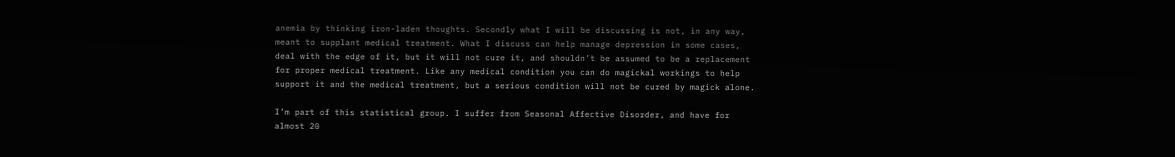anemia by thinking iron-laden thoughts. Secondly what I will be discussing is not, in any way, meant to supplant medical treatment. What I discuss can help manage depression in some cases, deal with the edge of it, but it will not cure it, and shouldn’t be assumed to be a replacement for proper medical treatment. Like any medical condition you can do magickal workings to help support it and the medical treatment, but a serious condition will not be cured by magick alone.

I’m part of this statistical group. I suffer from Seasonal Affective Disorder, and have for almost 20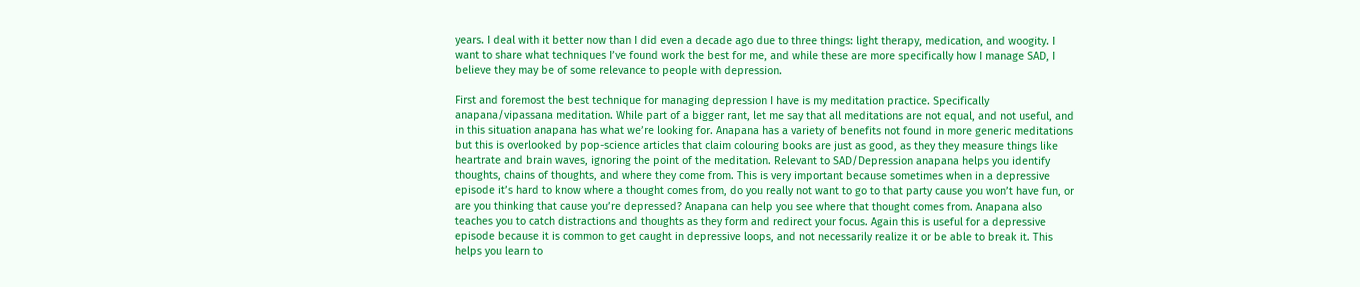years. I deal with it better now than I did even a decade ago due to three things: light therapy, medication, and woogity. I want to share what techniques I’ve found work the best for me, and while these are more specifically how I manage SAD, I believe they may be of some relevance to people with depression.

First and foremost the best technique for managing depression I have is my meditation practice. Specifically anapana/vipassana meditation. While part of a bigger rant, let me say that all meditations are not equal, and not useful, and in this situation anapana has what we’re looking for. Anapana has a variety of benefits not found in more generic meditations but this is overlooked by pop-science articles that claim colouring books are just as good, as they they measure things like heartrate and brain waves, ignoring the point of the meditation. Relevant to SAD/Depression anapana helps you identify thoughts, chains of thoughts, and where they come from. This is very important because sometimes when in a depressive episode it’s hard to know where a thought comes from, do you really not want to go to that party cause you won’t have fun, or are you thinking that cause you’re depressed? Anapana can help you see where that thought comes from. Anapana also teaches you to catch distractions and thoughts as they form and redirect your focus. Again this is useful for a depressive episode because it is common to get caught in depressive loops, and not necessarily realize it or be able to break it. This helps you learn to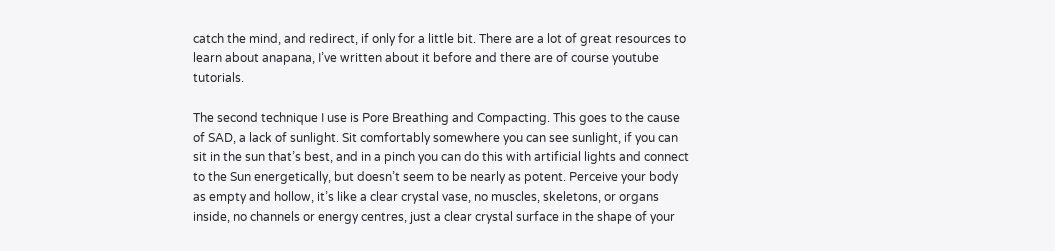catch the mind, and redirect, if only for a little bit. There are a lot of great resources to learn about anapana, I’ve written about it before and there are of course youtube tutorials.

The second technique I use is Pore Breathing and Compacting. This goes to the cause of SAD, a lack of sunlight. Sit comfortably somewhere you can see sunlight, if you can sit in the sun that’s best, and in a pinch you can do this with artificial lights and connect to the Sun energetically, but doesn’t seem to be nearly as potent. Perceive your body as empty and hollow, it’s like a clear crystal vase, no muscles, skeletons, or organs inside, no channels or energy centres, just a clear crystal surface in the shape of your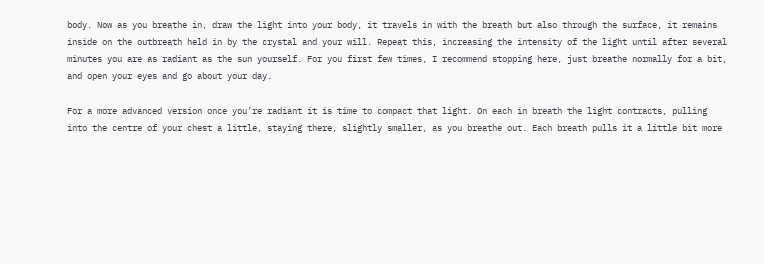body. Now as you breathe in, draw the light into your body, it travels in with the breath but also through the surface, it remains inside on the outbreath held in by the crystal and your will. Repeat this, increasing the intensity of the light until after several minutes you are as radiant as the sun yourself. For you first few times, I recommend stopping here, just breathe normally for a bit, and open your eyes and go about your day.

For a more advanced version once you’re radiant it is time to compact that light. On each in breath the light contracts, pulling into the centre of your chest a little, staying there, slightly smaller, as you breathe out. Each breath pulls it a little bit more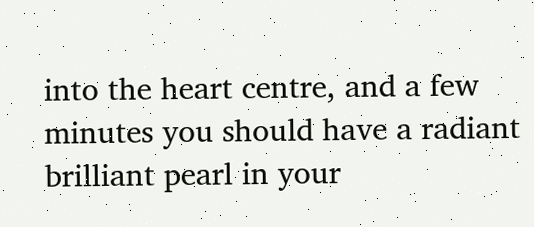into the heart centre, and a few minutes you should have a radiant brilliant pearl in your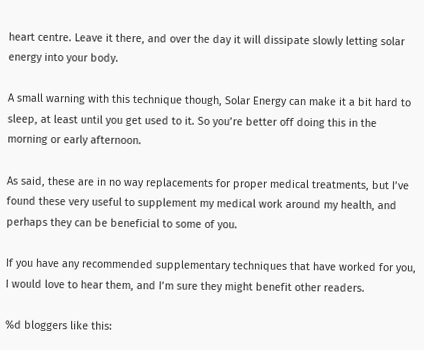heart centre. Leave it there, and over the day it will dissipate slowly letting solar energy into your body.

A small warning with this technique though, Solar Energy can make it a bit hard to sleep, at least until you get used to it. So you’re better off doing this in the morning or early afternoon.

As said, these are in no way replacements for proper medical treatments, but I’ve found these very useful to supplement my medical work around my health, and perhaps they can be beneficial to some of you.

If you have any recommended supplementary techniques that have worked for you, I would love to hear them, and I’m sure they might benefit other readers.

%d bloggers like this: